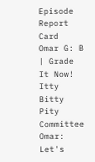Episode Report Card
Omar G: B | Grade It Now!
Itty Bitty Pity Committee
Omar: Let's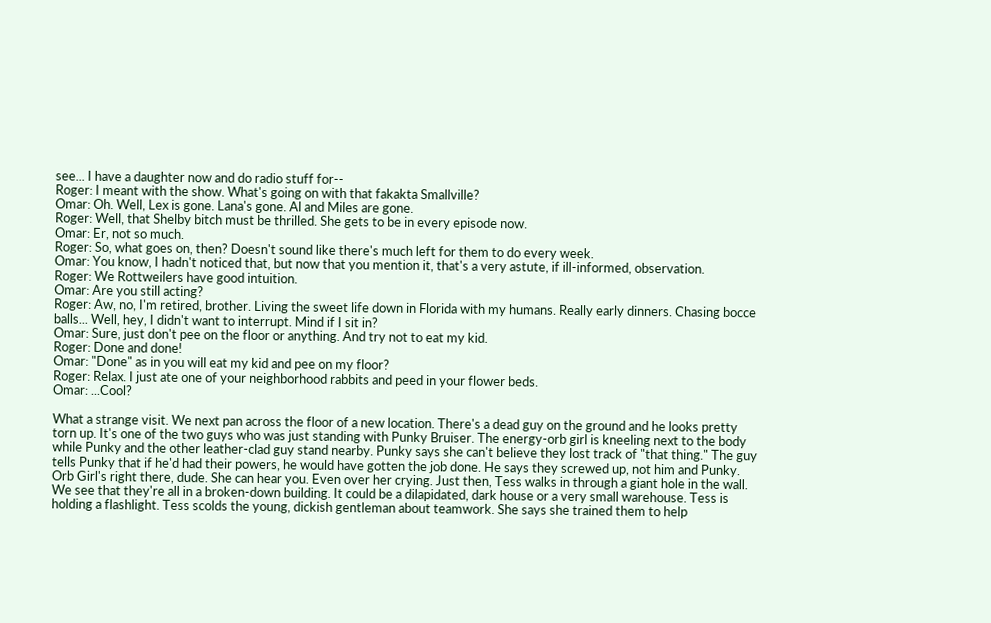see... I have a daughter now and do radio stuff for--
Roger: I meant with the show. What's going on with that fakakta Smallville?
Omar: Oh. Well, Lex is gone. Lana's gone. Al and Miles are gone.
Roger: Well, that Shelby bitch must be thrilled. She gets to be in every episode now.
Omar: Er, not so much.
Roger: So, what goes on, then? Doesn't sound like there's much left for them to do every week.
Omar: You know, I hadn't noticed that, but now that you mention it, that's a very astute, if ill-informed, observation.
Roger: We Rottweilers have good intuition.
Omar: Are you still acting?
Roger: Aw, no, I'm retired, brother. Living the sweet life down in Florida with my humans. Really early dinners. Chasing bocce balls... Well, hey, I didn't want to interrupt. Mind if I sit in?
Omar: Sure, just don't pee on the floor or anything. And try not to eat my kid.
Roger: Done and done!
Omar: "Done" as in you will eat my kid and pee on my floor?
Roger: Relax. I just ate one of your neighborhood rabbits and peed in your flower beds.
Omar: ...Cool?

What a strange visit. We next pan across the floor of a new location. There's a dead guy on the ground and he looks pretty torn up. It's one of the two guys who was just standing with Punky Bruiser. The energy-orb girl is kneeling next to the body while Punky and the other leather-clad guy stand nearby. Punky says she can't believe they lost track of "that thing." The guy tells Punky that if he'd had their powers, he would have gotten the job done. He says they screwed up, not him and Punky. Orb Girl's right there, dude. She can hear you. Even over her crying. Just then, Tess walks in through a giant hole in the wall. We see that they're all in a broken-down building. It could be a dilapidated, dark house or a very small warehouse. Tess is holding a flashlight. Tess scolds the young, dickish gentleman about teamwork. She says she trained them to help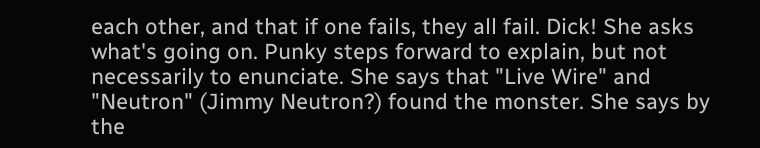each other, and that if one fails, they all fail. Dick! She asks what's going on. Punky steps forward to explain, but not necessarily to enunciate. She says that "Live Wire" and "Neutron" (Jimmy Neutron?) found the monster. She says by the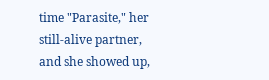time "Parasite," her still-alive partner, and she showed up,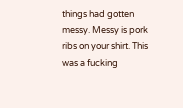things had gotten messy. Messy is pork ribs on your shirt. This was a fucking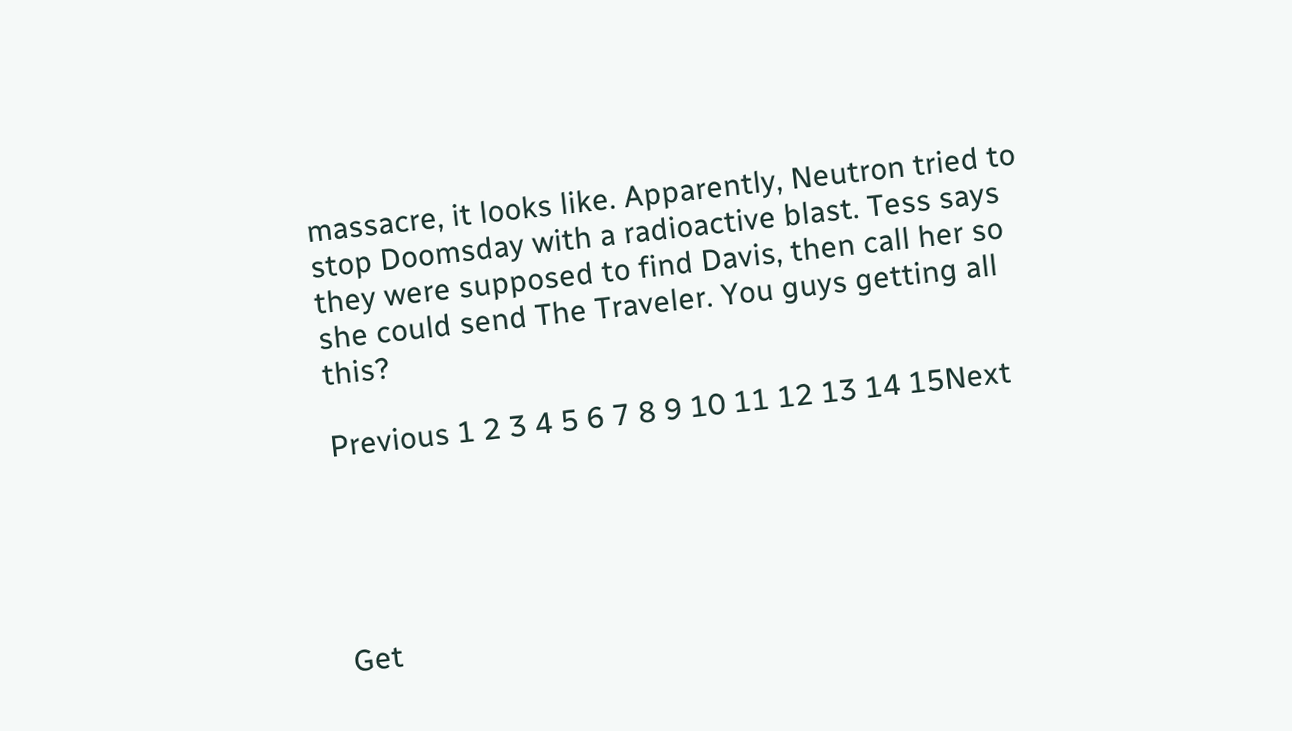massacre, it looks like. Apparently, Neutron tried to stop Doomsday with a radioactive blast. Tess says they were supposed to find Davis, then call her so she could send The Traveler. You guys getting all this?

Previous 1 2 3 4 5 6 7 8 9 10 11 12 13 14 15Next





Get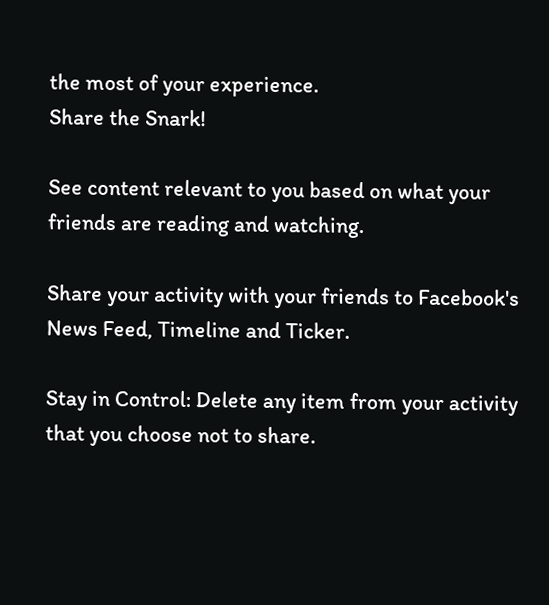the most of your experience.
Share the Snark!

See content relevant to you based on what your friends are reading and watching.

Share your activity with your friends to Facebook's News Feed, Timeline and Ticker.

Stay in Control: Delete any item from your activity that you choose not to share.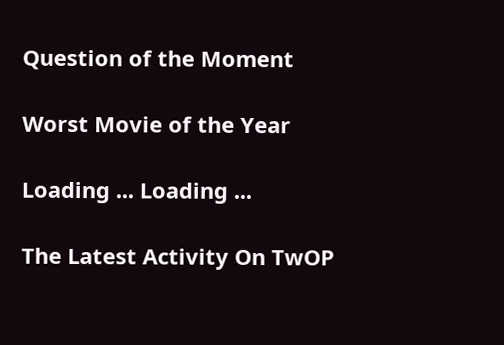Question of the Moment

Worst Movie of the Year

Loading ... Loading ...

The Latest Activity On TwOP